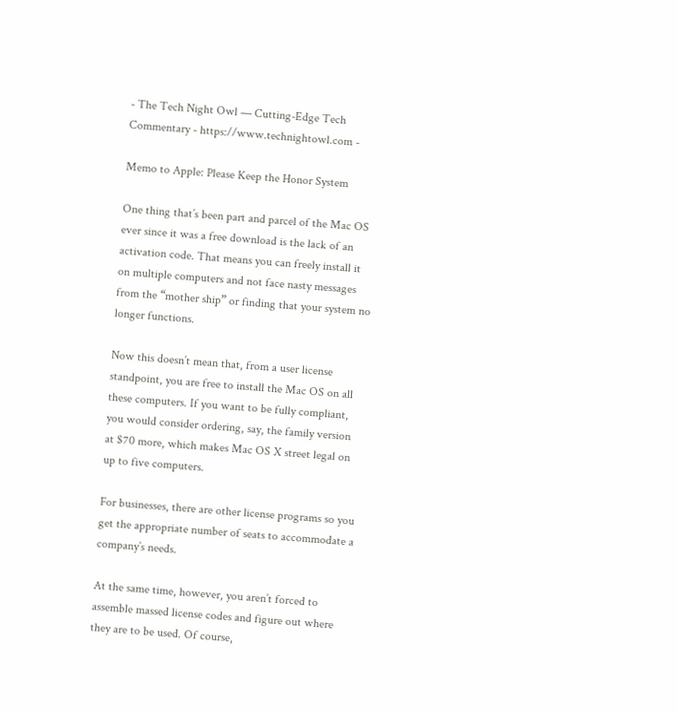- The Tech Night Owl — Cutting-Edge Tech Commentary - https://www.technightowl.com -

Memo to Apple: Please Keep the Honor System

One thing that’s been part and parcel of the Mac OS ever since it was a free download is the lack of an activation code. That means you can freely install it on multiple computers and not face nasty messages from the “mother ship” or finding that your system no longer functions.

Now this doesn’t mean that, from a user license standpoint, you are free to install the Mac OS on all these computers. If you want to be fully compliant, you would consider ordering, say, the family version at $70 more, which makes Mac OS X street legal on up to five computers.

For businesses, there are other license programs so you get the appropriate number of seats to accommodate a company’s needs.

At the same time, however, you aren’t forced to assemble massed license codes and figure out where they are to be used. Of course,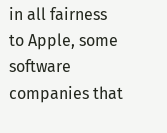in all fairness to Apple, some software companies that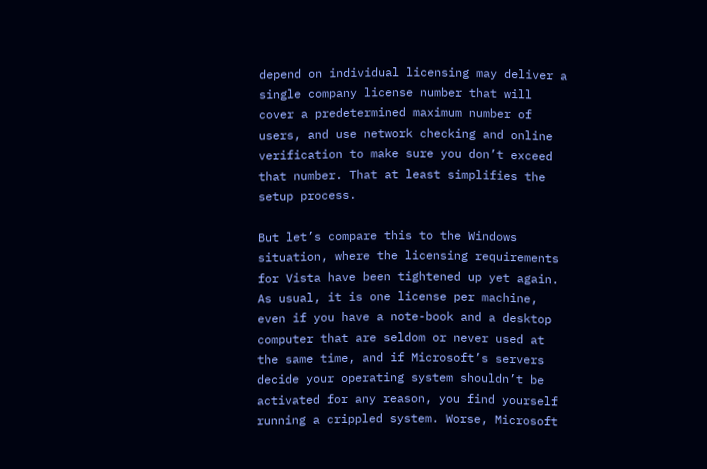depend on individual licensing may deliver a single company license number that will cover a predetermined maximum number of users, and use network checking and online verification to make sure you don’t exceed that number. That at least simplifies the setup process.

But let’s compare this to the Windows situation, where the licensing requirements for Vista have been tightened up yet again. As usual, it is one license per machine, even if you have a note-book and a desktop computer that are seldom or never used at the same time, and if Microsoft’s servers decide your operating system shouldn’t be activated for any reason, you find yourself running a crippled system. Worse, Microsoft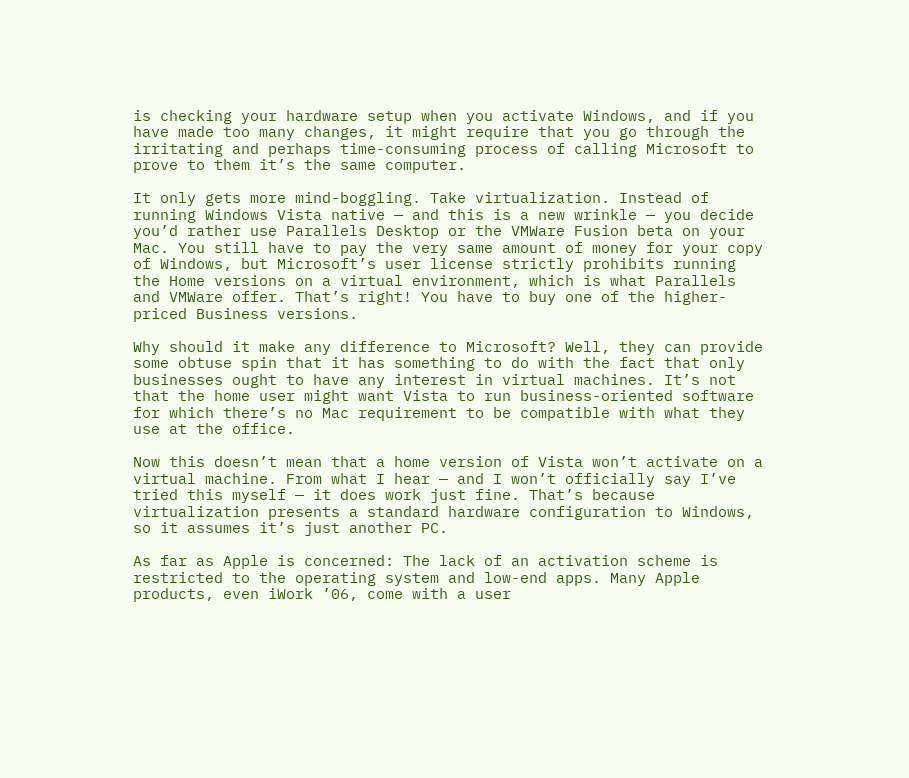is checking your hardware setup when you activate Windows, and if you have made too many changes, it might require that you go through the irritating and perhaps time-consuming process of calling Microsoft to prove to them it’s the same computer.

It only gets more mind-boggling. Take virtualization. Instead of running Windows Vista native — and this is a new wrinkle — you decide you’d rather use Parallels Desktop or the VMWare Fusion beta on your Mac. You still have to pay the very same amount of money for your copy of Windows, but Microsoft’s user license strictly prohibits running the Home versions on a virtual environment, which is what Parallels and VMWare offer. That’s right! You have to buy one of the higher-priced Business versions.

Why should it make any difference to Microsoft? Well, they can provide some obtuse spin that it has something to do with the fact that only businesses ought to have any interest in virtual machines. It’s not that the home user might want Vista to run business-oriented software for which there’s no Mac requirement to be compatible with what they use at the office.

Now this doesn’t mean that a home version of Vista won’t activate on a virtual machine. From what I hear — and I won’t officially say I’ve tried this myself — it does work just fine. That’s because virtualization presents a standard hardware configuration to Windows, so it assumes it’s just another PC.

As far as Apple is concerned: The lack of an activation scheme is restricted to the operating system and low-end apps. Many Apple products, even iWork ’06, come with a user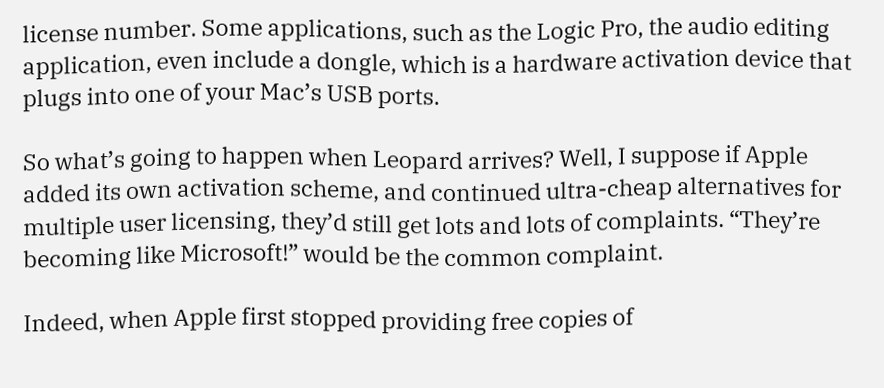license number. Some applications, such as the Logic Pro, the audio editing application, even include a dongle, which is a hardware activation device that plugs into one of your Mac’s USB ports.

So what’s going to happen when Leopard arrives? Well, I suppose if Apple added its own activation scheme, and continued ultra-cheap alternatives for multiple user licensing, they’d still get lots and lots of complaints. “They’re becoming like Microsoft!” would be the common complaint.

Indeed, when Apple first stopped providing free copies of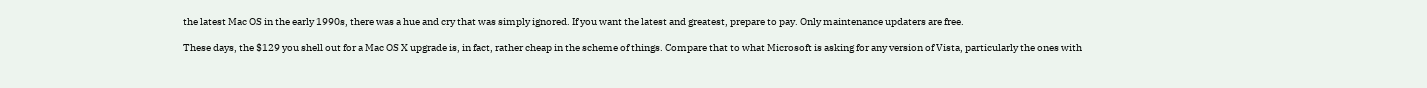the latest Mac OS in the early 1990s, there was a hue and cry that was simply ignored. If you want the latest and greatest, prepare to pay. Only maintenance updaters are free.

These days, the $129 you shell out for a Mac OS X upgrade is, in fact, rather cheap in the scheme of things. Compare that to what Microsoft is asking for any version of Vista, particularly the ones with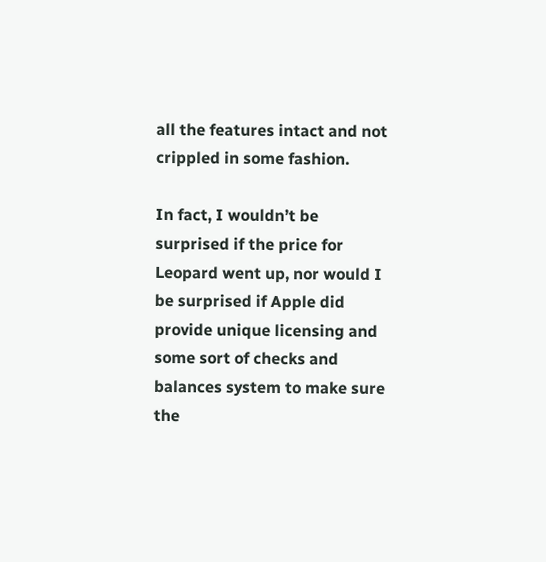all the features intact and not crippled in some fashion.

In fact, I wouldn’t be surprised if the price for Leopard went up, nor would I be surprised if Apple did provide unique licensing and some sort of checks and balances system to make sure the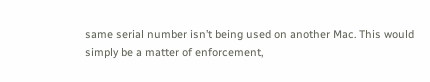same serial number isn’t being used on another Mac. This would simply be a matter of enforcement,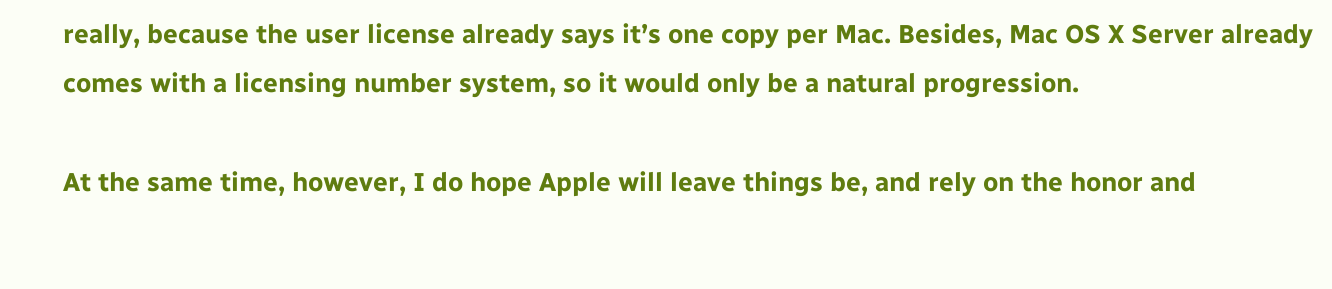really, because the user license already says it’s one copy per Mac. Besides, Mac OS X Server already comes with a licensing number system, so it would only be a natural progression.

At the same time, however, I do hope Apple will leave things be, and rely on the honor and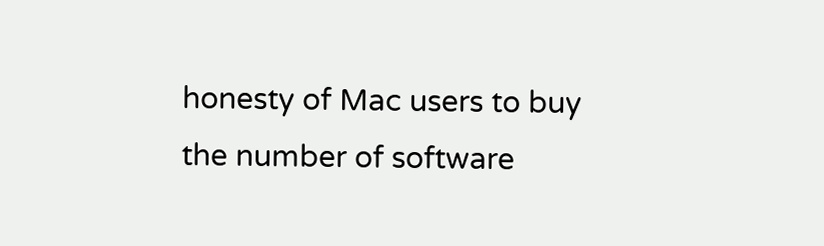honesty of Mac users to buy the number of software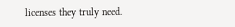licenses they truly need.